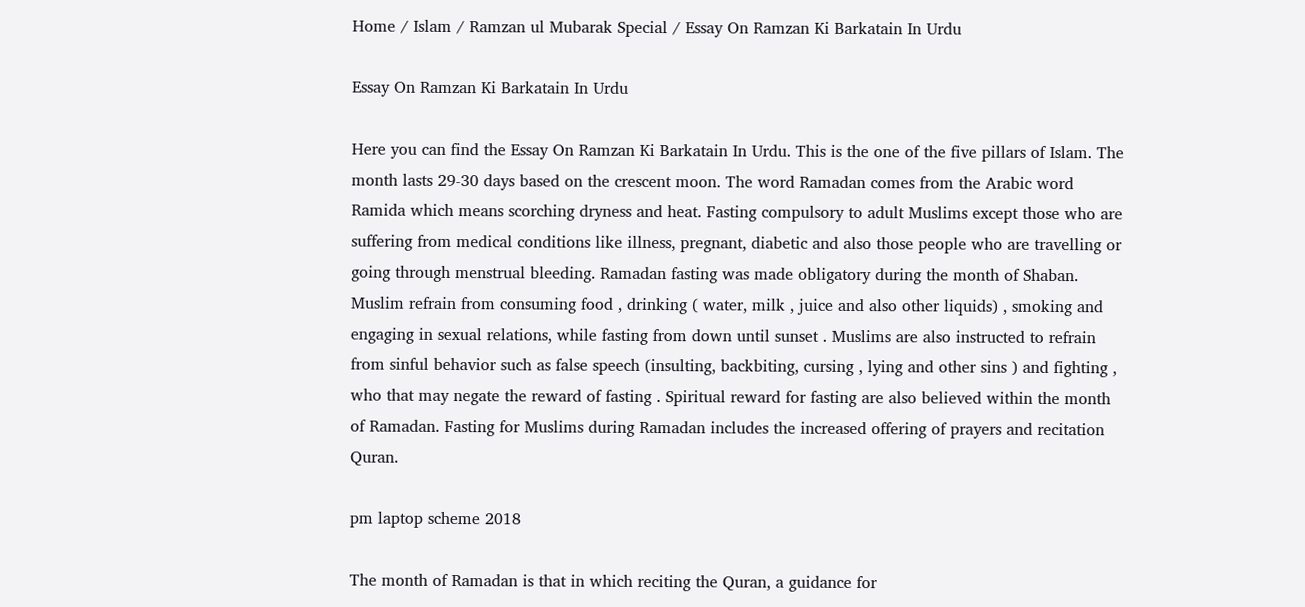Home / Islam / Ramzan ul Mubarak Special / Essay On Ramzan Ki Barkatain In Urdu

Essay On Ramzan Ki Barkatain In Urdu

Here you can find the Essay On Ramzan Ki Barkatain In Urdu. This is the one of the five pillars of Islam. The month lasts 29-30 days based on the crescent moon. The word Ramadan comes from the Arabic word Ramida which means scorching dryness and heat. Fasting compulsory to adult Muslims except those who are suffering from medical conditions like illness, pregnant, diabetic and also those people who are travelling or going through menstrual bleeding. Ramadan fasting was made obligatory during the month of Shaban. Muslim refrain from consuming food , drinking ( water, milk , juice and also other liquids) , smoking and engaging in sexual relations, while fasting from down until sunset . Muslims are also instructed to refrain from sinful behavior such as false speech (insulting, backbiting, cursing , lying and other sins ) and fighting , who that may negate the reward of fasting . Spiritual reward for fasting are also believed within the month of Ramadan. Fasting for Muslims during Ramadan includes the increased offering of prayers and recitation Quran.

pm laptop scheme 2018

The month of Ramadan is that in which reciting the Quran, a guidance for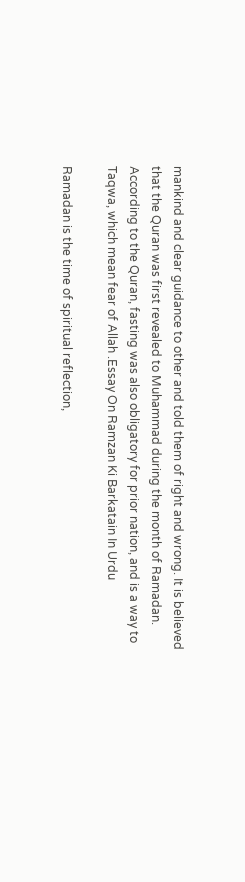mankind and clear guidance to other and told them of right and wrong. It is believed that the Quran was first revealed to Muhammad during the month of Ramadan. According to the Quran, fasting was also obligatory for prior nation, and is a way to Taqwa, which mean fear of Allah .Essay On Ramzan Ki Barkatain In Urdu

Ramadan is the time of spiritual reflection,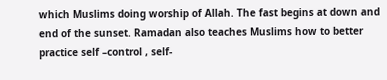which Muslims doing worship of Allah. The fast begins at down and end of the sunset. Ramadan also teaches Muslims how to better practice self –control , self-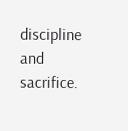discipline and sacrifice.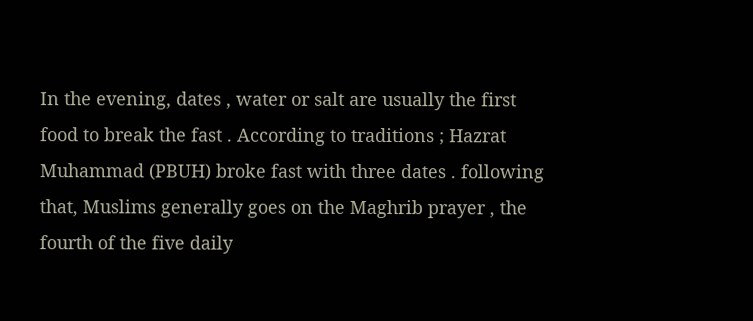In the evening, dates , water or salt are usually the first food to break the fast . According to traditions ; Hazrat Muhammad (PBUH) broke fast with three dates . following that, Muslims generally goes on the Maghrib prayer , the fourth of the five daily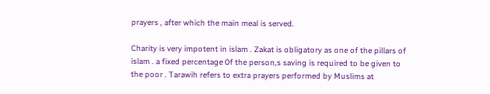prayers , after which the main meal is served.

Charity is very impotent in islam . Zakat is obligatory as one of the pillars of islam . a fixed percentage 0f the person,s saving is required to be given to the poor . Tarawih refers to extra prayers performed by Muslims at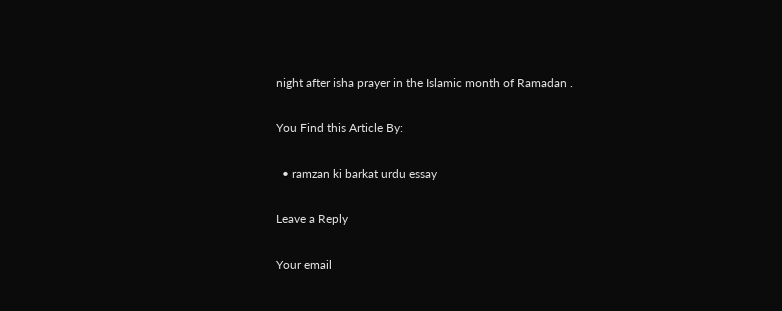night after isha prayer in the Islamic month of Ramadan .

You Find this Article By:

  • ramzan ki barkat urdu essay

Leave a Reply

Your email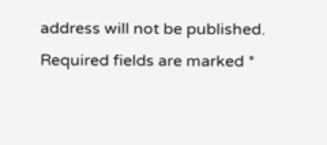address will not be published. Required fields are marked *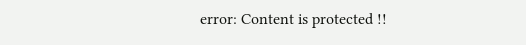error: Content is protected !!